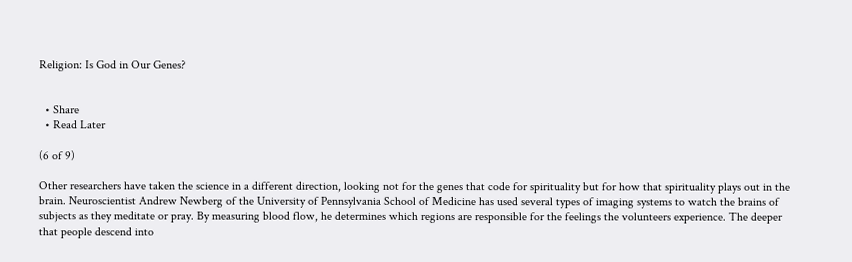Religion: Is God in Our Genes?


  • Share
  • Read Later

(6 of 9)

Other researchers have taken the science in a different direction, looking not for the genes that code for spirituality but for how that spirituality plays out in the brain. Neuroscientist Andrew Newberg of the University of Pennsylvania School of Medicine has used several types of imaging systems to watch the brains of subjects as they meditate or pray. By measuring blood flow, he determines which regions are responsible for the feelings the volunteers experience. The deeper that people descend into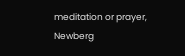meditation or prayer, Newberg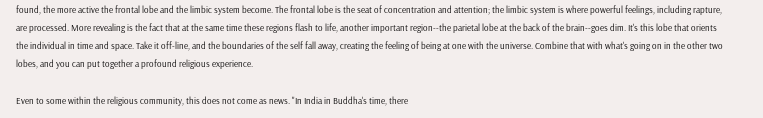found, the more active the frontal lobe and the limbic system become. The frontal lobe is the seat of concentration and attention; the limbic system is where powerful feelings, including rapture, are processed. More revealing is the fact that at the same time these regions flash to life, another important region--the parietal lobe at the back of the brain--goes dim. It's this lobe that orients the individual in time and space. Take it off-line, and the boundaries of the self fall away, creating the feeling of being at one with the universe. Combine that with what's going on in the other two lobes, and you can put together a profound religious experience.

Even to some within the religious community, this does not come as news. "In India in Buddha's time, there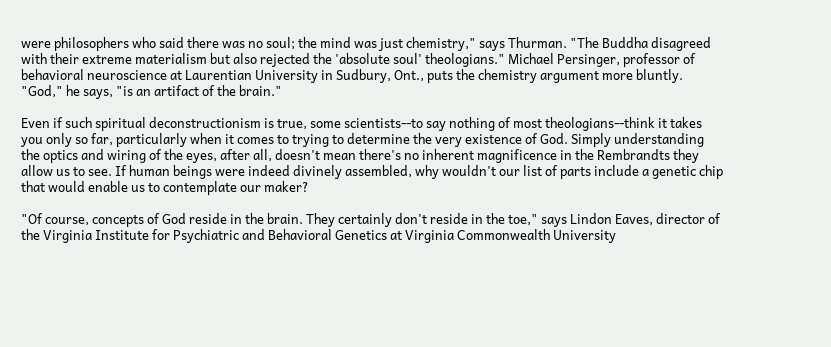were philosophers who said there was no soul; the mind was just chemistry," says Thurman. "The Buddha disagreed with their extreme materialism but also rejected the 'absolute soul' theologians." Michael Persinger, professor of behavioral neuroscience at Laurentian University in Sudbury, Ont., puts the chemistry argument more bluntly. "God," he says, "is an artifact of the brain."

Even if such spiritual deconstructionism is true, some scientists--to say nothing of most theologians--think it takes you only so far, particularly when it comes to trying to determine the very existence of God. Simply understanding the optics and wiring of the eyes, after all, doesn't mean there's no inherent magnificence in the Rembrandts they allow us to see. If human beings were indeed divinely assembled, why wouldn't our list of parts include a genetic chip that would enable us to contemplate our maker?

"Of course, concepts of God reside in the brain. They certainly don't reside in the toe," says Lindon Eaves, director of the Virginia Institute for Psychiatric and Behavioral Genetics at Virginia Commonwealth University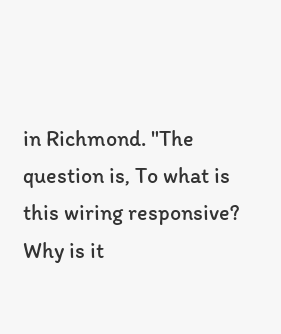in Richmond. "The question is, To what is this wiring responsive? Why is it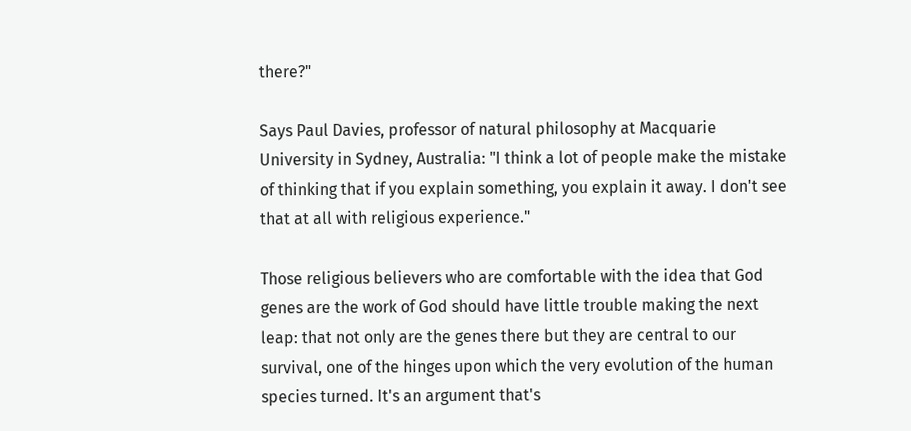there?"

Says Paul Davies, professor of natural philosophy at Macquarie University in Sydney, Australia: "I think a lot of people make the mistake of thinking that if you explain something, you explain it away. I don't see that at all with religious experience."

Those religious believers who are comfortable with the idea that God genes are the work of God should have little trouble making the next leap: that not only are the genes there but they are central to our survival, one of the hinges upon which the very evolution of the human species turned. It's an argument that's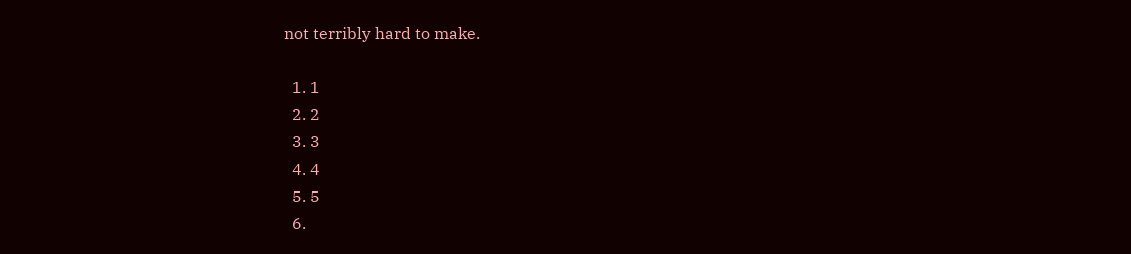not terribly hard to make.

  1. 1
  2. 2
  3. 3
  4. 4
  5. 5
  6.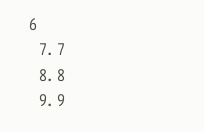6
  7. 7
  8. 8
  9. 9